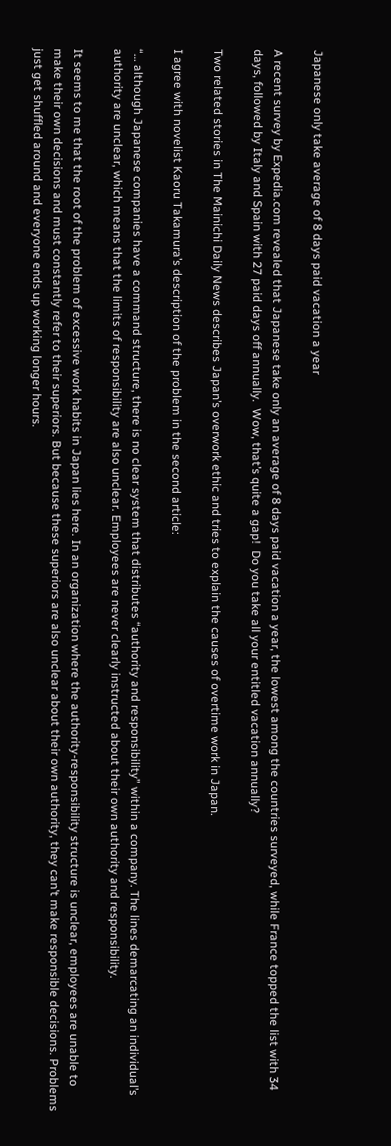Japanese only take average of 8 days paid vacation a year

A recent survey by Expedia.com revealed that Japanese take only an average of 8 days paid vacation a year, the lowest among the countries surveyed, while France topped the list with 34 days, followed by Italy and Spain with 27 paid days off annually.  Wow, that’s quite a gap!  Do you take all your entitled vacation annually?

Two related stories in The Mainichi Daily News describes Japan’s overwork ethic and tries to explain the causes of overtime work in Japan.

I agree with novelist Kaoru Takamura’s description of the problem in the second article:

“… although Japanese companies have a command structure, there is no clear system that distributes “authority and responsibility” within a company. The lines demarcating an individual’s authority are unclear, which means that the limits of responsibility are also unclear. Employees are never clearly instructed about their own authority and responsibility.

It seems to me that the root of the problem of excessive work habits in Japan lies here. In an organization where the authority-responsibility structure is unclear, employees are unable to make their own decisions and must constantly refer to their superiors. But because these superiors are also unclear about their own authority, they can’t make responsible decisions. Problems just get shuffled around and everyone ends up working longer hours.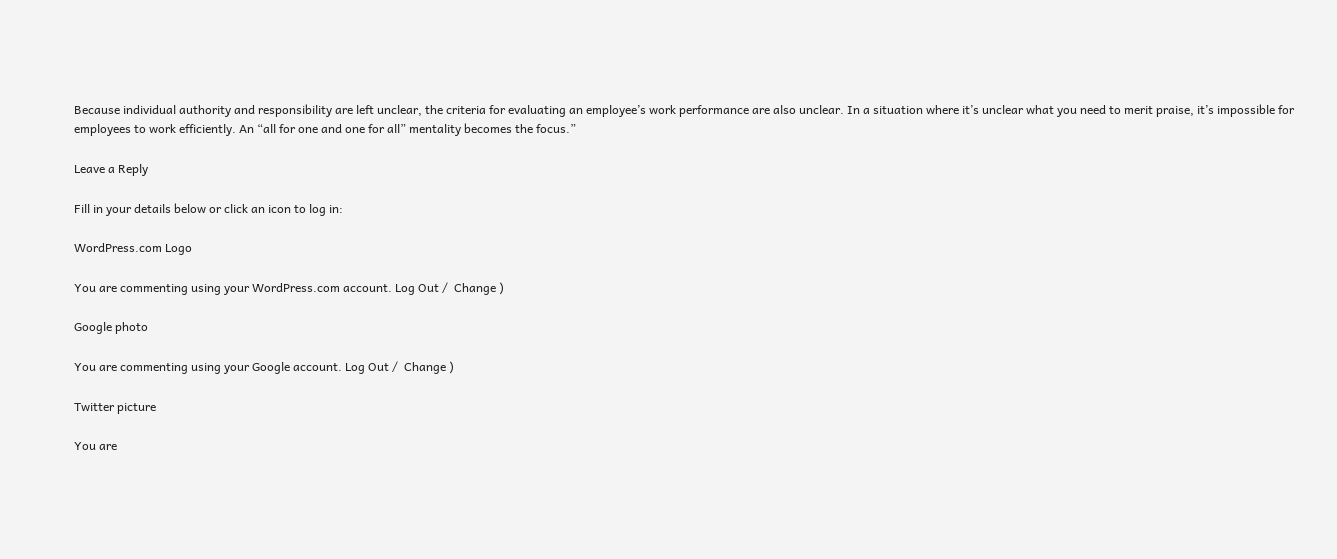Because individual authority and responsibility are left unclear, the criteria for evaluating an employee’s work performance are also unclear. In a situation where it’s unclear what you need to merit praise, it’s impossible for employees to work efficiently. An “all for one and one for all” mentality becomes the focus.”

Leave a Reply

Fill in your details below or click an icon to log in:

WordPress.com Logo

You are commenting using your WordPress.com account. Log Out /  Change )

Google photo

You are commenting using your Google account. Log Out /  Change )

Twitter picture

You are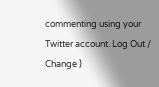commenting using your Twitter account. Log Out /  Change )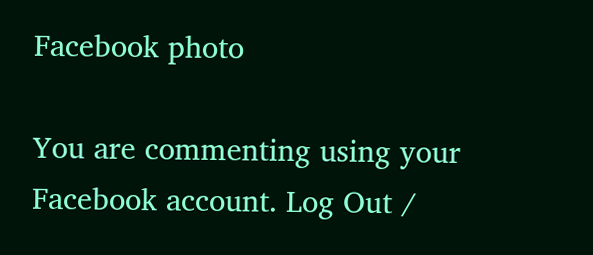Facebook photo

You are commenting using your Facebook account. Log Out /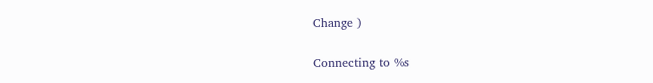Change )

Connecting to %s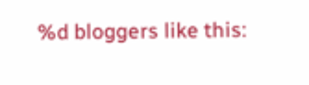%d bloggers like this: